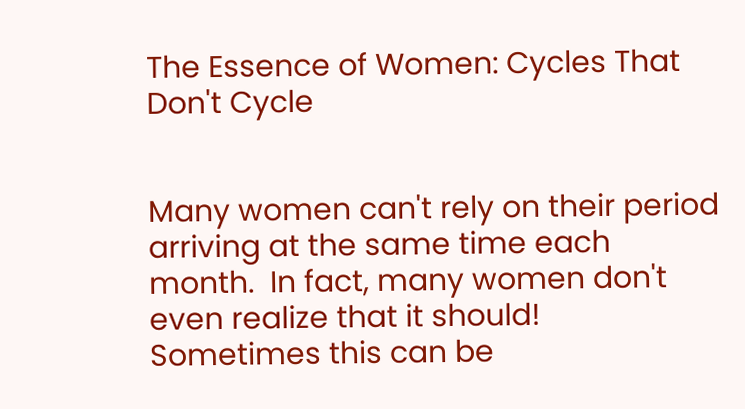The Essence of Women: Cycles That Don't Cycle


Many women can't rely on their period arriving at the same time each month.  In fact, many women don't even realize that it should!  Sometimes this can be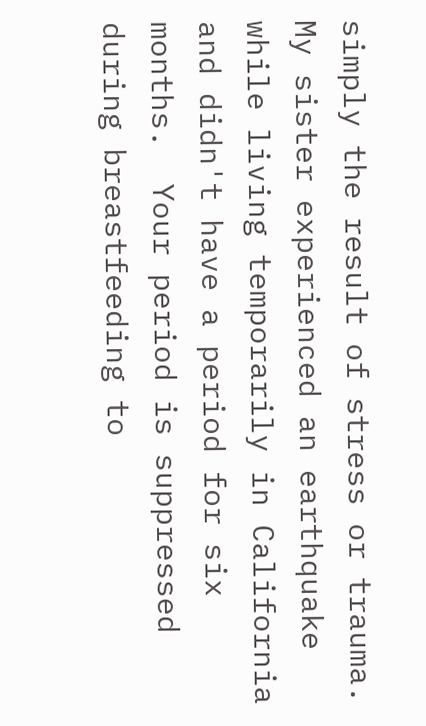simply the result of stress or trauma.  My sister experienced an earthquake while living temporarily in California and didn't have a period for six months.  Your period is suppressed during breastfeeding to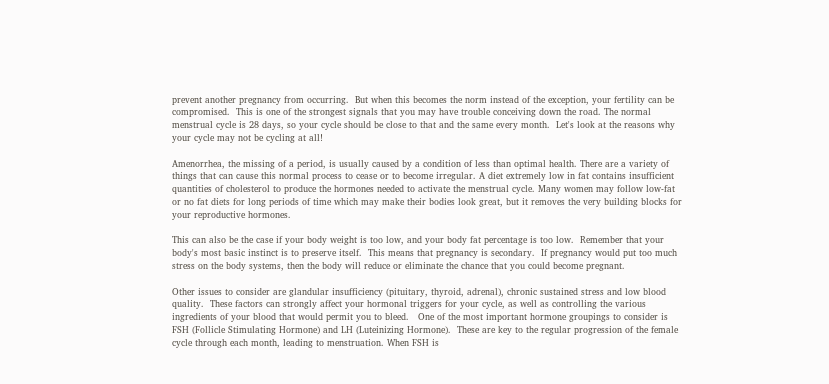prevent another pregnancy from occurring.  But when this becomes the norm instead of the exception, your fertility can be compromised.  This is one of the strongest signals that you may have trouble conceiving down the road. The normal menstrual cycle is 28 days, so your cycle should be close to that and the same every month.  Let's look at the reasons why your cycle may not be cycling at all!

Amenorrhea, the missing of a period, is usually caused by a condition of less than optimal health. There are a variety of things that can cause this normal process to cease or to become irregular. A diet extremely low in fat contains insufficient quantities of cholesterol to produce the hormones needed to activate the menstrual cycle. Many women may follow low-fat or no fat diets for long periods of time which may make their bodies look great, but it removes the very building blocks for your reproductive hormones.

This can also be the case if your body weight is too low, and your body fat percentage is too low.  Remember that your body's most basic instinct is to preserve itself.  This means that pregnancy is secondary.  If pregnancy would put too much stress on the body systems, then the body will reduce or eliminate the chance that you could become pregnant.

Other issues to consider are glandular insufficiency (pituitary, thyroid, adrenal), chronic sustained stress and low blood quality.  These factors can strongly affect your hormonal triggers for your cycle, as well as controlling the various ingredients of your blood that would permit you to bleed.   One of the most important hormone groupings to consider is FSH (Follicle Stimulating Hormone) and LH (Luteinizing Hormone).  These are key to the regular progression of the female cycle through each month, leading to menstruation. When FSH is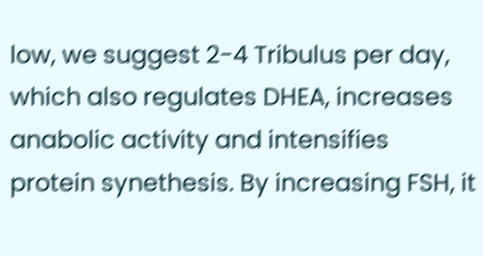low, we suggest 2-4 Tribulus per day, which also regulates DHEA, increases anabolic activity and intensifies protein synethesis. By increasing FSH, it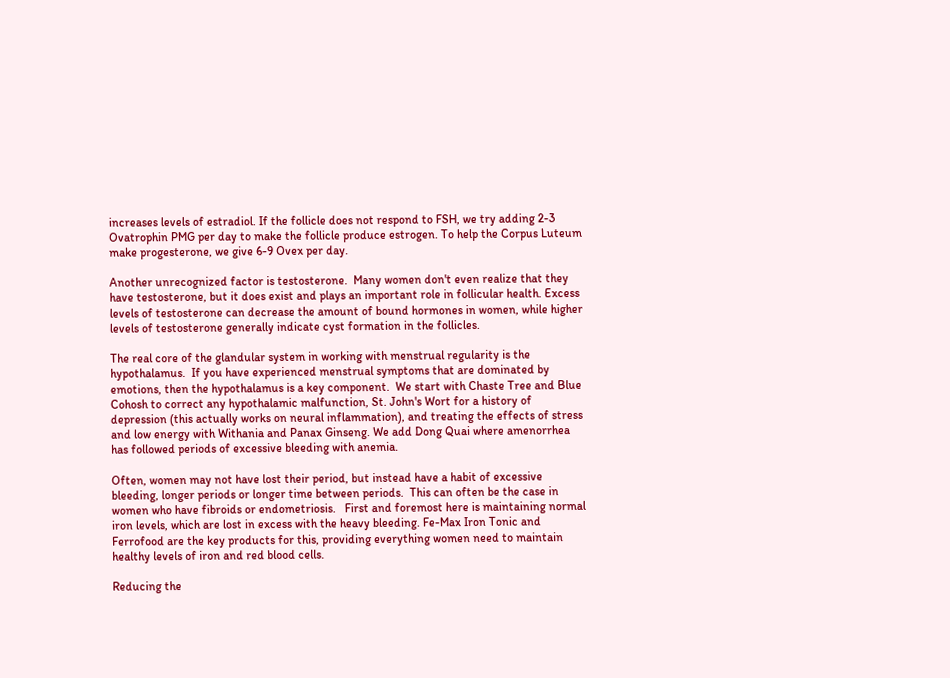increases levels of estradiol. If the follicle does not respond to FSH, we try adding 2-3 Ovatrophin PMG per day to make the follicle produce estrogen. To help the Corpus Luteum make progesterone, we give 6-9 Ovex per day.

Another unrecognized factor is testosterone.  Many women don't even realize that they have testosterone, but it does exist and plays an important role in follicular health. Excess levels of testosterone can decrease the amount of bound hormones in women, while higher levels of testosterone generally indicate cyst formation in the follicles.

The real core of the glandular system in working with menstrual regularity is the hypothalamus.  If you have experienced menstrual symptoms that are dominated by emotions, then the hypothalamus is a key component.  We start with Chaste Tree and Blue Cohosh to correct any hypothalamic malfunction, St. John's Wort for a history of depression (this actually works on neural inflammation), and treating the effects of stress and low energy with Withania and Panax Ginseng. We add Dong Quai where amenorrhea has followed periods of excessive bleeding with anemia.

Often, women may not have lost their period, but instead have a habit of excessive bleeding, longer periods or longer time between periods.  This can often be the case in women who have fibroids or endometriosis.   First and foremost here is maintaining normal iron levels, which are lost in excess with the heavy bleeding. Fe-Max Iron Tonic and Ferrofood are the key products for this, providing everything women need to maintain healthy levels of iron and red blood cells.

Reducing the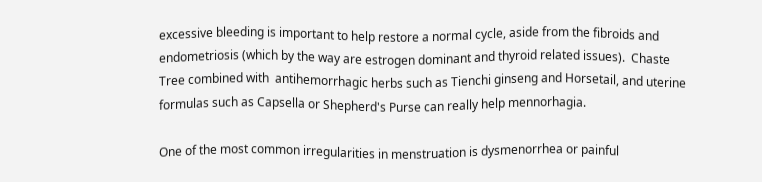excessive bleeding is important to help restore a normal cycle, aside from the fibroids and endometriosis (which by the way are estrogen dominant and thyroid related issues).  Chaste Tree combined with  antihemorrhagic herbs such as Tienchi ginseng and Horsetail, and uterine formulas such as Capsella or Shepherd's Purse can really help mennorhagia.

One of the most common irregularities in menstruation is dysmenorrhea or painful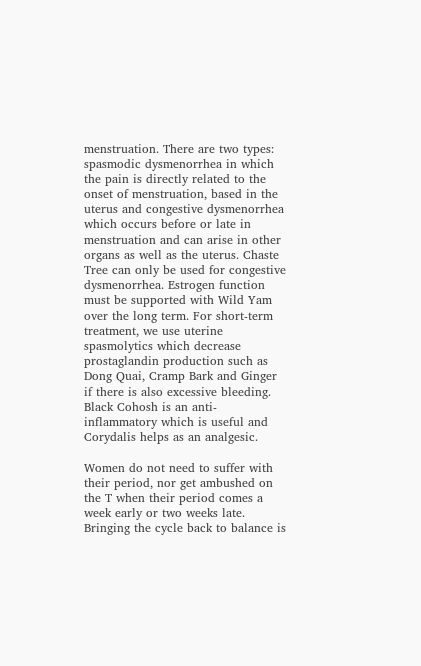menstruation. There are two types: spasmodic dysmenorrhea in which the pain is directly related to the onset of menstruation, based in the uterus and congestive dysmenorrhea which occurs before or late in menstruation and can arise in other organs as well as the uterus. Chaste Tree can only be used for congestive dysmenorrhea. Estrogen function must be supported with Wild Yam over the long term. For short-term treatment, we use uterine spasmolytics which decrease prostaglandin production such as Dong Quai, Cramp Bark and Ginger if there is also excessive bleeding. Black Cohosh is an anti-inflammatory which is useful and Corydalis helps as an analgesic.

Women do not need to suffer with their period, nor get ambushed on the T when their period comes a week early or two weeks late.  Bringing the cycle back to balance is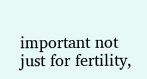important not just for fertility,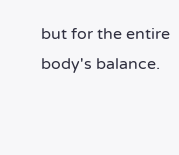but for the entire body's balance.